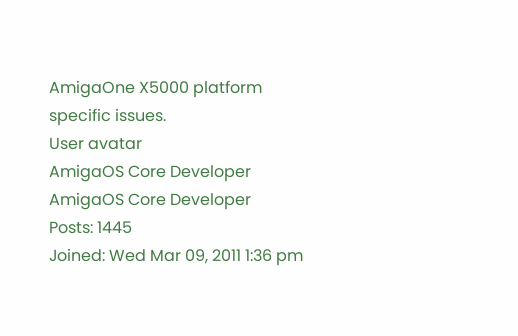AmigaOne X5000 platform specific issues.
User avatar
AmigaOS Core Developer
AmigaOS Core Developer
Posts: 1445
Joined: Wed Mar 09, 2011 1:36 pm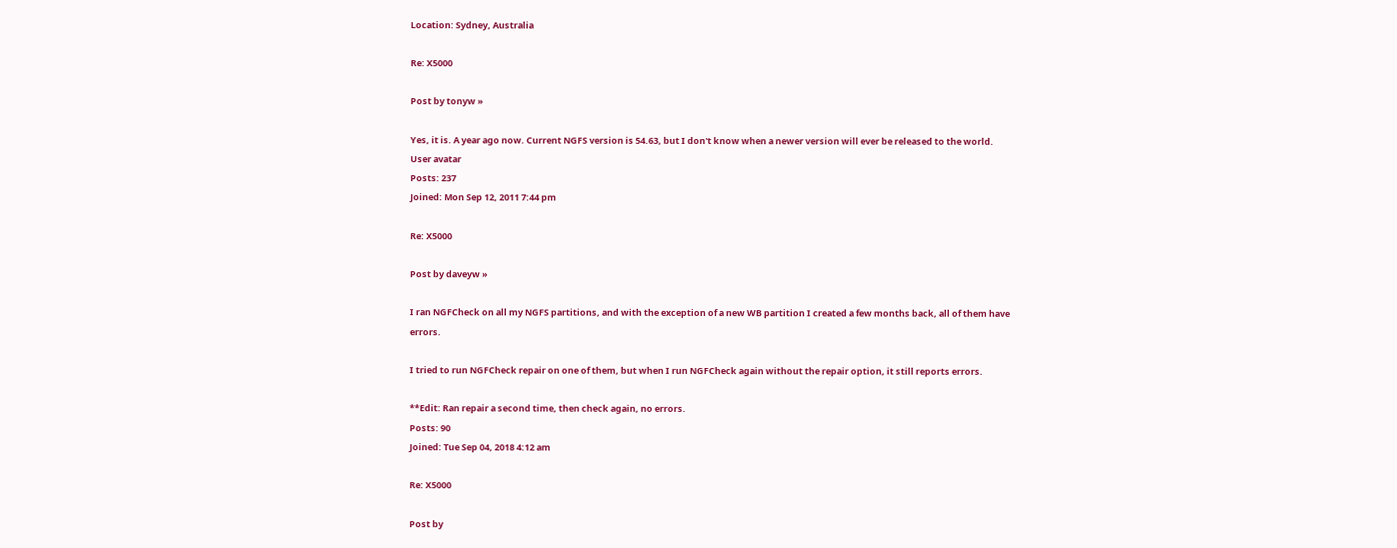Location: Sydney, Australia

Re: X5000

Post by tonyw »

Yes, it is. A year ago now. Current NGFS version is 54.63, but I don't know when a newer version will ever be released to the world.
User avatar
Posts: 237
Joined: Mon Sep 12, 2011 7:44 pm

Re: X5000

Post by daveyw »

I ran NGFCheck on all my NGFS partitions, and with the exception of a new WB partition I created a few months back, all of them have errors.

I tried to run NGFCheck repair on one of them, but when I run NGFCheck again without the repair option, it still reports errors.

**Edit: Ran repair a second time, then check again, no errors.
Posts: 90
Joined: Tue Sep 04, 2018 4:12 am

Re: X5000

Post by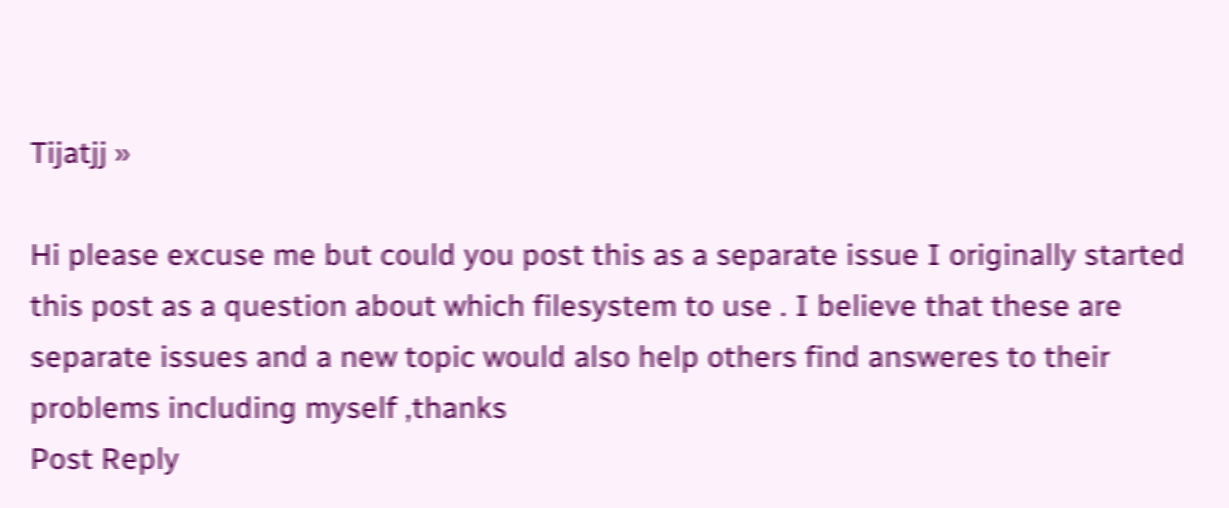Tijatjj »

Hi please excuse me but could you post this as a separate issue I originally started this post as a question about which filesystem to use . I believe that these are separate issues and a new topic would also help others find answeres to their problems including myself ,thanks
Post Reply